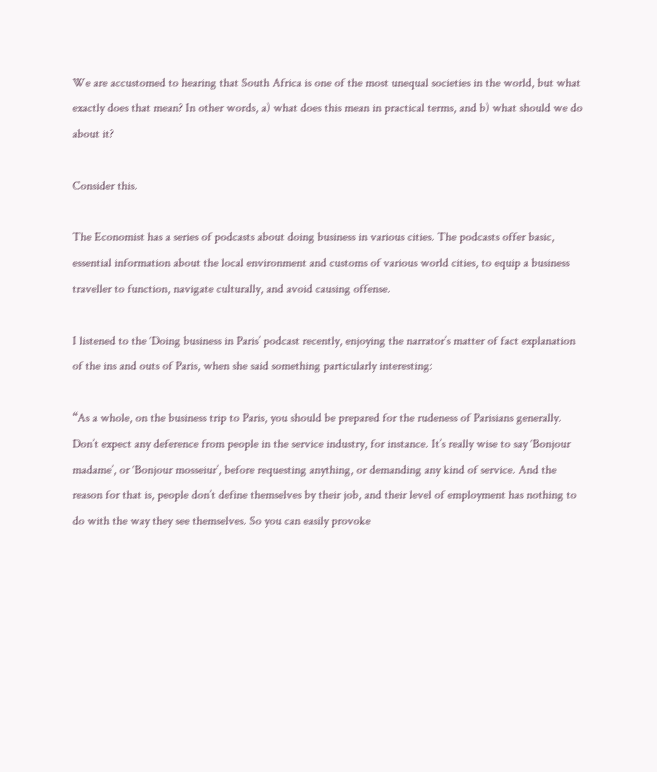We are accustomed to hearing that South Africa is one of the most unequal societies in the world, but what exactly does that mean? In other words, a) what does this mean in practical terms, and b) what should we do about it?

Consider this.

The Economist has a series of podcasts about doing business in various cities. The podcasts offer basic, essential information about the local environment and customs of various world cities, to equip a business traveller to function, navigate culturally, and avoid causing offense.

I listened to the ‘Doing business in Paris’ podcast recently, enjoying the narrator’s matter of fact explanation of the ins and outs of Paris, when she said something particularly interesting:

“As a whole, on the business trip to Paris, you should be prepared for the rudeness of Parisians generally. Don’t expect any deference from people in the service industry, for instance. It’s really wise to say ‘Bonjour madame’, or ‘Bonjour mosseiur’, before requesting anything, or demanding any kind of service. And the reason for that is, people don’t define themselves by their job, and their level of employment has nothing to do with the way they see themselves. So you can easily provoke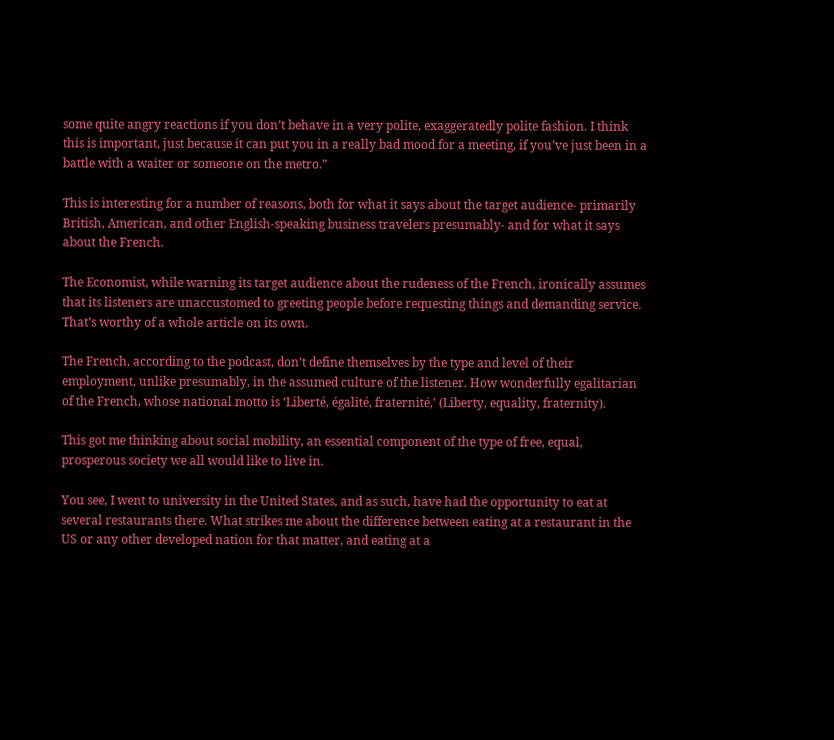some quite angry reactions if you don’t behave in a very polite, exaggeratedly polite fashion. I think this is important, just because it can put you in a really bad mood for a meeting, if you’ve just been in a battle with a waiter or someone on the metro.”

This is interesting for a number of reasons, both for what it says about the target audience- primarily British, American, and other English-speaking business travelers presumably- and for what it says about the French.

The Economist, while warning its target audience about the rudeness of the French, ironically assumes that its listeners are unaccustomed to greeting people before requesting things and demanding service. That’s worthy of a whole article on its own.

The French, according to the podcast, don’t define themselves by the type and level of their employment, unlike presumably, in the assumed culture of the listener. How wonderfully egalitarian of the French, whose national motto is ‘Liberté, égalité, fraternité,’ (Liberty, equality, fraternity).

This got me thinking about social mobility, an essential component of the type of free, equal, prosperous society we all would like to live in.

You see, I went to university in the United States, and as such, have had the opportunity to eat at several restaurants there. What strikes me about the difference between eating at a restaurant in the US or any other developed nation for that matter, and eating at a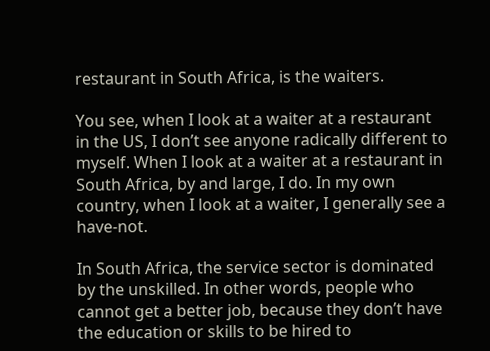restaurant in South Africa, is the waiters.

You see, when I look at a waiter at a restaurant in the US, I don’t see anyone radically different to myself. When I look at a waiter at a restaurant in South Africa, by and large, I do. In my own country, when I look at a waiter, I generally see a have-not.

In South Africa, the service sector is dominated by the unskilled. In other words, people who cannot get a better job, because they don’t have the education or skills to be hired to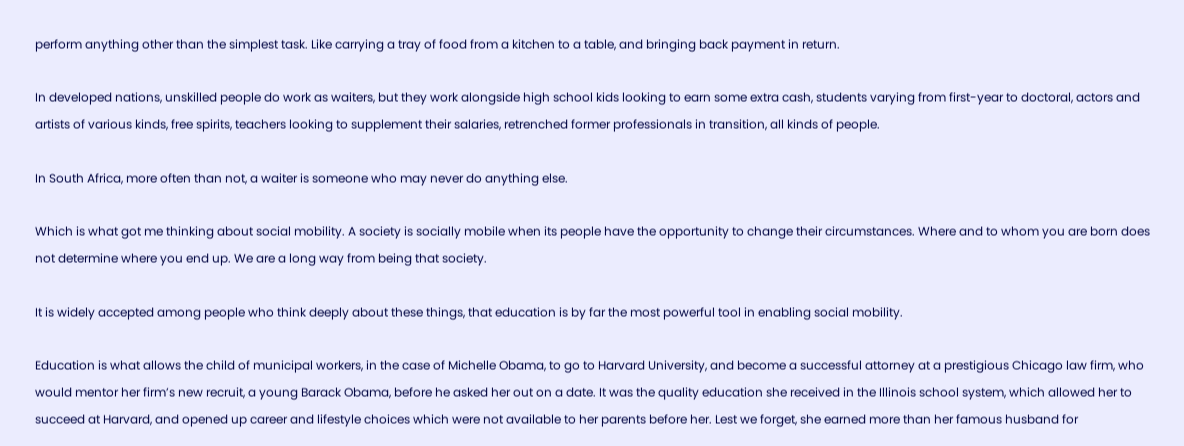perform anything other than the simplest task. Like carrying a tray of food from a kitchen to a table, and bringing back payment in return.

In developed nations, unskilled people do work as waiters, but they work alongside high school kids looking to earn some extra cash, students varying from first-year to doctoral, actors and artists of various kinds, free spirits, teachers looking to supplement their salaries, retrenched former professionals in transition, all kinds of people.

In South Africa, more often than not, a waiter is someone who may never do anything else.

Which is what got me thinking about social mobility. A society is socially mobile when its people have the opportunity to change their circumstances. Where and to whom you are born does not determine where you end up. We are a long way from being that society.

It is widely accepted among people who think deeply about these things, that education is by far the most powerful tool in enabling social mobility.

Education is what allows the child of municipal workers, in the case of Michelle Obama, to go to Harvard University, and become a successful attorney at a prestigious Chicago law firm, who would mentor her firm’s new recruit, a young Barack Obama, before he asked her out on a date. It was the quality education she received in the Illinois school system, which allowed her to succeed at Harvard, and opened up career and lifestyle choices which were not available to her parents before her. Lest we forget, she earned more than her famous husband for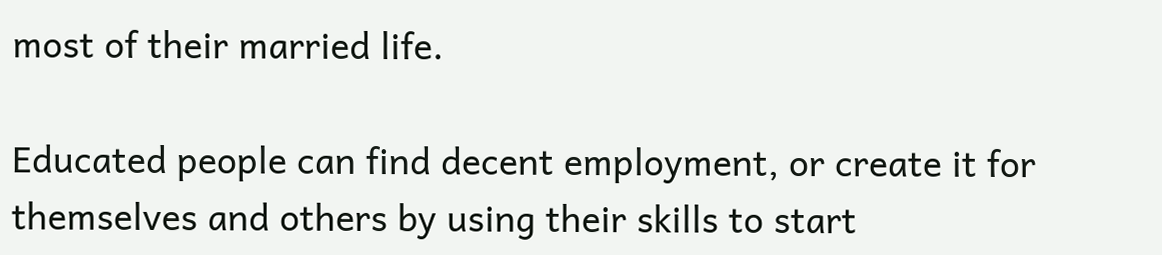most of their married life.

Educated people can find decent employment, or create it for themselves and others by using their skills to start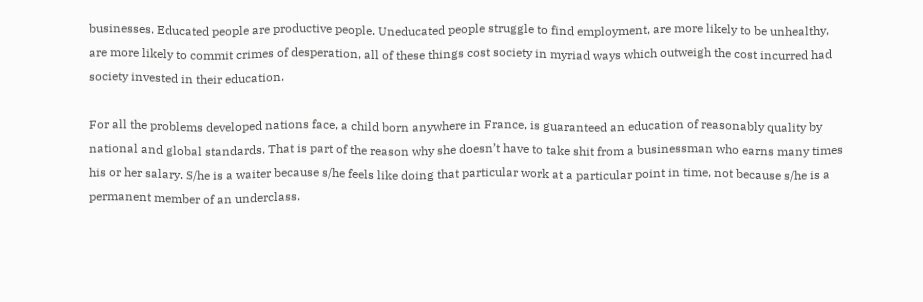businesses. Educated people are productive people. Uneducated people struggle to find employment, are more likely to be unhealthy, are more likely to commit crimes of desperation, all of these things cost society in myriad ways which outweigh the cost incurred had society invested in their education.

For all the problems developed nations face, a child born anywhere in France, is guaranteed an education of reasonably quality by national and global standards. That is part of the reason why she doesn’t have to take shit from a businessman who earns many times his or her salary. S/he is a waiter because s/he feels like doing that particular work at a particular point in time, not because s/he is a permanent member of an underclass.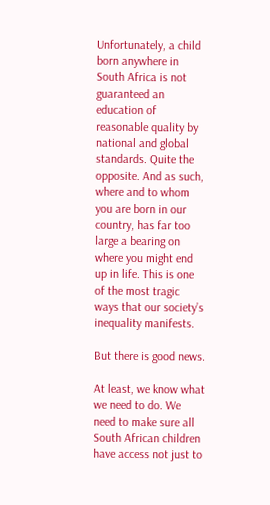Unfortunately, a child born anywhere in South Africa is not guaranteed an education of reasonable quality by national and global standards. Quite the opposite. And as such, where and to whom you are born in our country, has far too large a bearing on where you might end up in life. This is one of the most tragic ways that our society’s inequality manifests.

But there is good news.

At least, we know what we need to do. We need to make sure all South African children have access not just to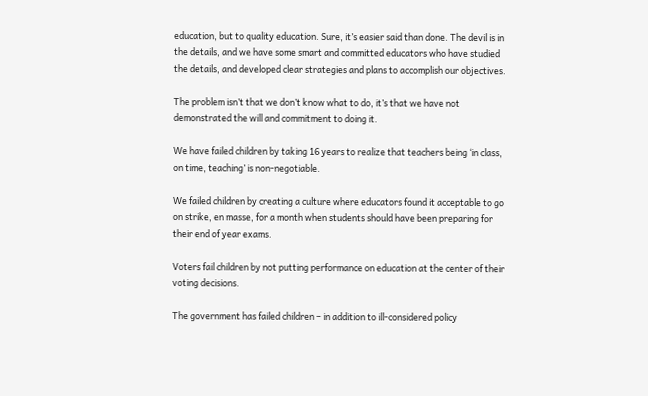education, but to quality education. Sure, it’s easier said than done. The devil is in the details, and we have some smart and committed educators who have studied the details, and developed clear strategies and plans to accomplish our objectives.

The problem isn’t that we don’t know what to do, it’s that we have not demonstrated the will and commitment to doing it.

We have failed children by taking 16 years to realize that teachers being ‘in class, on time, teaching’ is non-negotiable.

We failed children by creating a culture where educators found it acceptable to go on strike, en masse, for a month when students should have been preparing for their end of year exams.

Voters fail children by not putting performance on education at the center of their voting decisions.

The government has failed children – in addition to ill-considered policy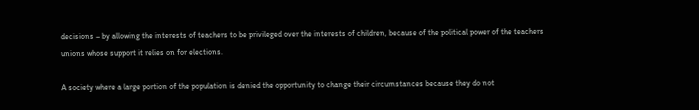decisions – by allowing the interests of teachers to be privileged over the interests of children, because of the political power of the teachers unions whose support it relies on for elections.

A society where a large portion of the population is denied the opportunity to change their circumstances because they do not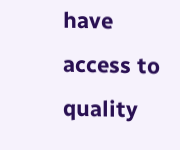have access to quality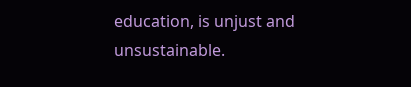education, is unjust and unsustainable.